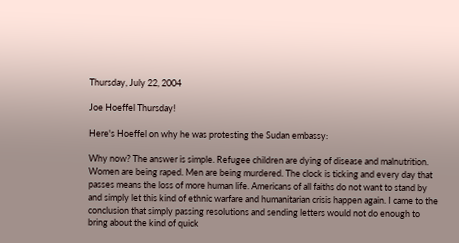Thursday, July 22, 2004

Joe Hoeffel Thursday!

Here's Hoeffel on why he was protesting the Sudan embassy:

Why now? The answer is simple. Refugee children are dying of disease and malnutrition. Women are being raped. Men are being murdered. The clock is ticking and every day that passes means the loss of more human life. Americans of all faiths do not want to stand by and simply let this kind of ethnic warfare and humanitarian crisis happen again. I came to the conclusion that simply passing resolutions and sending letters would not do enough to bring about the kind of quick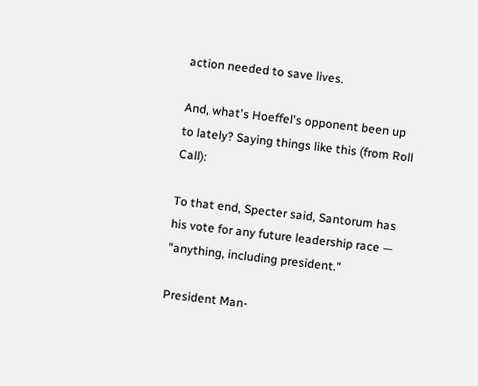action needed to save lives.

And, what's Hoeffel's opponent been up to lately? Saying things like this (from Roll Call):

To that end, Specter said, Santorum has his vote for any future leadership race — "anything, including president."

President Man-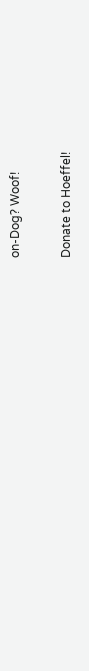on-Dog? Woof!

Donate to Hoeffel!